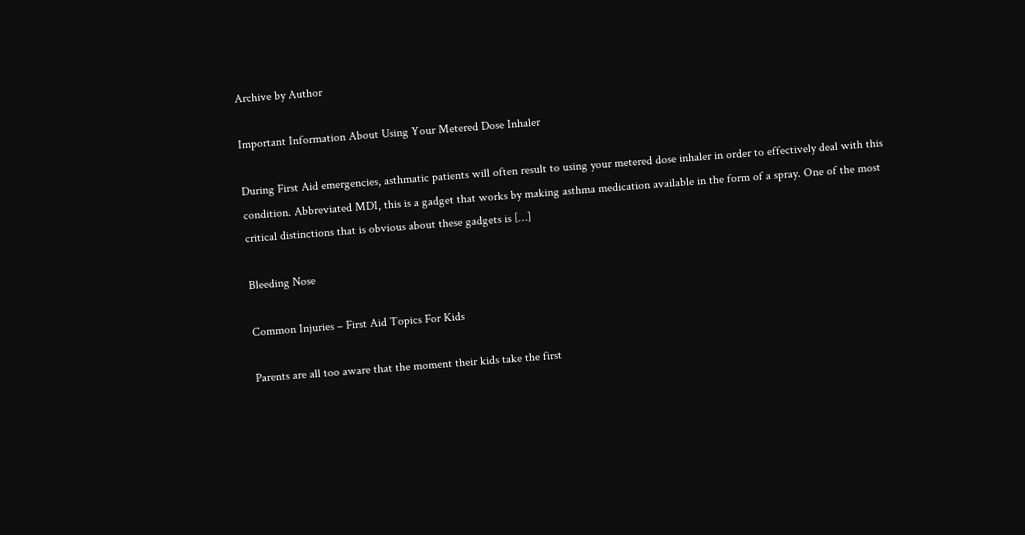Archive by Author

Important Information About Using Your Metered Dose Inhaler

During First Aid emergencies, asthmatic patients will often result to using your metered dose inhaler in order to effectively deal with this condition. Abbreviated MDI, this is a gadget that works by making asthma medication available in the form of a spray. One of the most critical distinctions that is obvious about these gadgets is […]

Bleeding Nose

Common Injuries – First Aid Topics For Kids

Parents are all too aware that the moment their kids take the first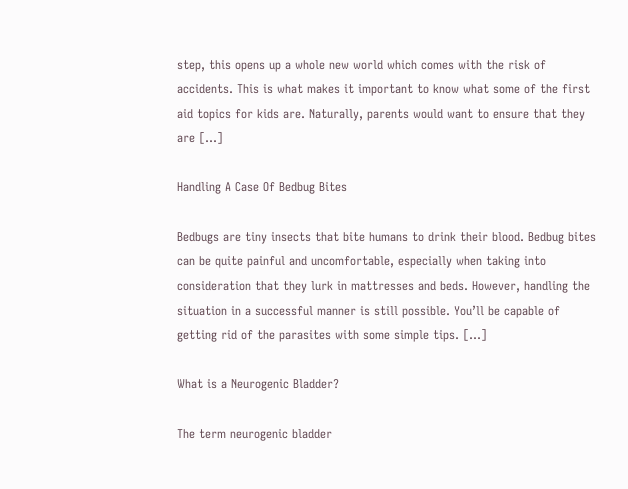step, this opens up a whole new world which comes with the risk of accidents. This is what makes it important to know what some of the first aid topics for kids are. Naturally, parents would want to ensure that they are […]

Handling A Case Of Bedbug Bites

Bedbugs are tiny insects that bite humans to drink their blood. Bedbug bites can be quite painful and uncomfortable, especially when taking into consideration that they lurk in mattresses and beds. However, handling the situation in a successful manner is still possible. You’ll be capable of getting rid of the parasites with some simple tips. […]

What is a Neurogenic Bladder?

The term neurogenic bladder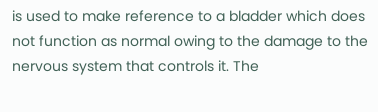is used to make reference to a bladder which does not function as normal owing to the damage to the nervous system that controls it. The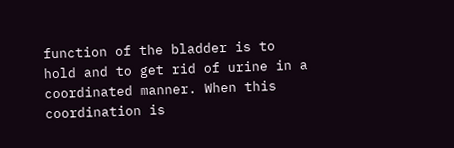function of the bladder is to hold and to get rid of urine in a coordinated manner. When this coordination is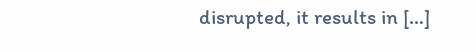disrupted, it results in […]